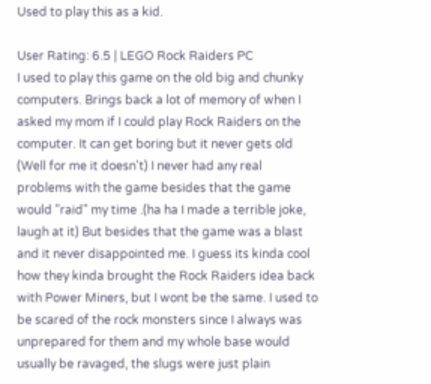Used to play this as a kid.

User Rating: 6.5 | LEGO Rock Raiders PC
I used to play this game on the old big and chunky computers. Brings back a lot of memory of when I asked my mom if I could play Rock Raiders on the computer. It can get boring but it never gets old (Well for me it doesn't) I never had any real problems with the game besides that the game would "raid" my time .(ha ha I made a terrible joke, laugh at it) But besides that the game was a blast and it never disappointed me. I guess its kinda cool how they kinda brought the Rock Raiders idea back with Power Miners, but I wont be the same. I used to be scared of the rock monsters since I always was unprepared for them and my whole base would usually be ravaged, the slugs were just plain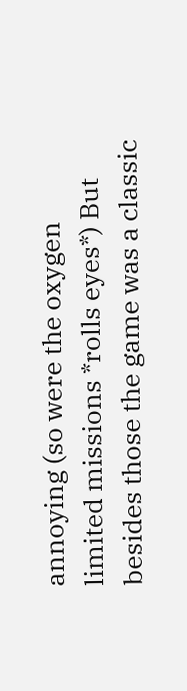annoying (so were the oxygen limited missions *rolls eyes*) But besides those the game was a classic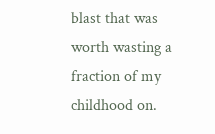blast that was worth wasting a fraction of my childhood on.